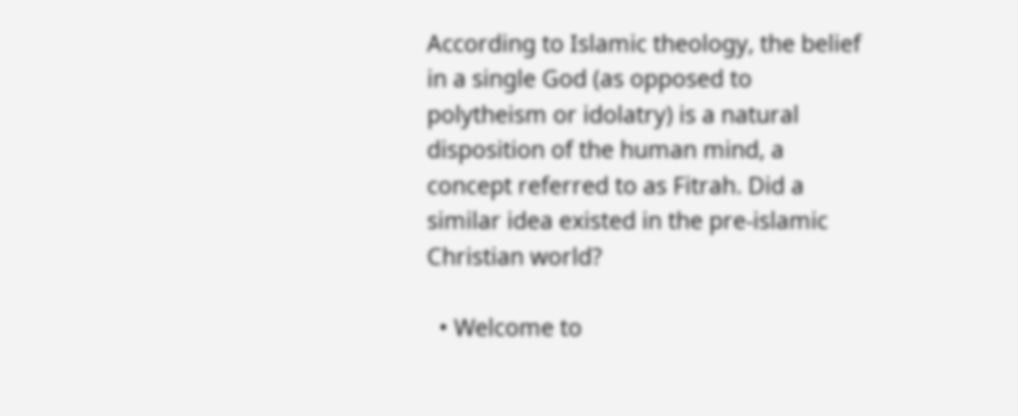According to Islamic theology, the belief in a single God (as opposed to polytheism or idolatry) is a natural disposition of the human mind, a concept referred to as Fitrah. Did a similar idea existed in the pre-islamic Christian world?

  • Welcome to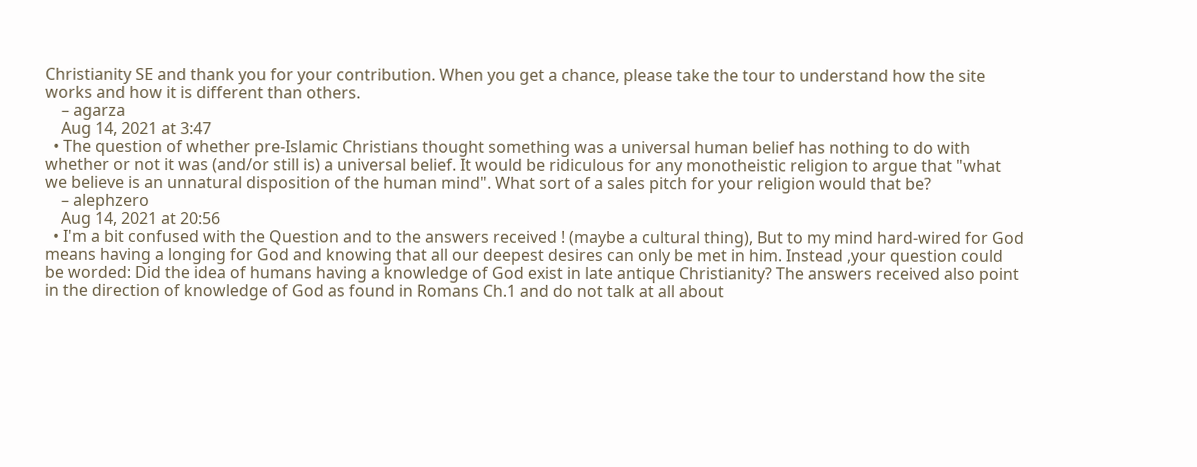Christianity SE and thank you for your contribution. When you get a chance, please take the tour to understand how the site works and how it is different than others.
    – agarza
    Aug 14, 2021 at 3:47
  • The question of whether pre-Islamic Christians thought something was a universal human belief has nothing to do with whether or not it was (and/or still is) a universal belief. It would be ridiculous for any monotheistic religion to argue that "what we believe is an unnatural disposition of the human mind". What sort of a sales pitch for your religion would that be?
    – alephzero
    Aug 14, 2021 at 20:56
  • I'm a bit confused with the Question and to the answers received ! (maybe a cultural thing), But to my mind hard-wired for God means having a longing for God and knowing that all our deepest desires can only be met in him. Instead ,your question could be worded: Did the idea of humans having a knowledge of God exist in late antique Christianity? The answers received also point in the direction of knowledge of God as found in Romans Ch.1 and do not talk at all about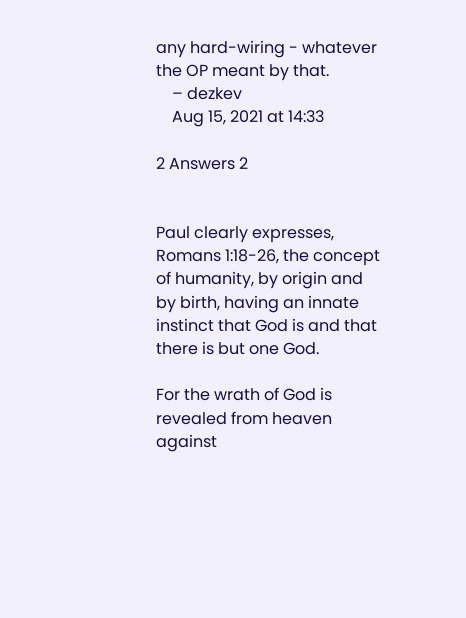any hard-wiring - whatever the OP meant by that.
    – dezkev
    Aug 15, 2021 at 14:33

2 Answers 2


Paul clearly expresses, Romans 1:18-26, the concept of humanity, by origin and by birth, having an innate instinct that God is and that there is but one God.

For the wrath of God is revealed from heaven against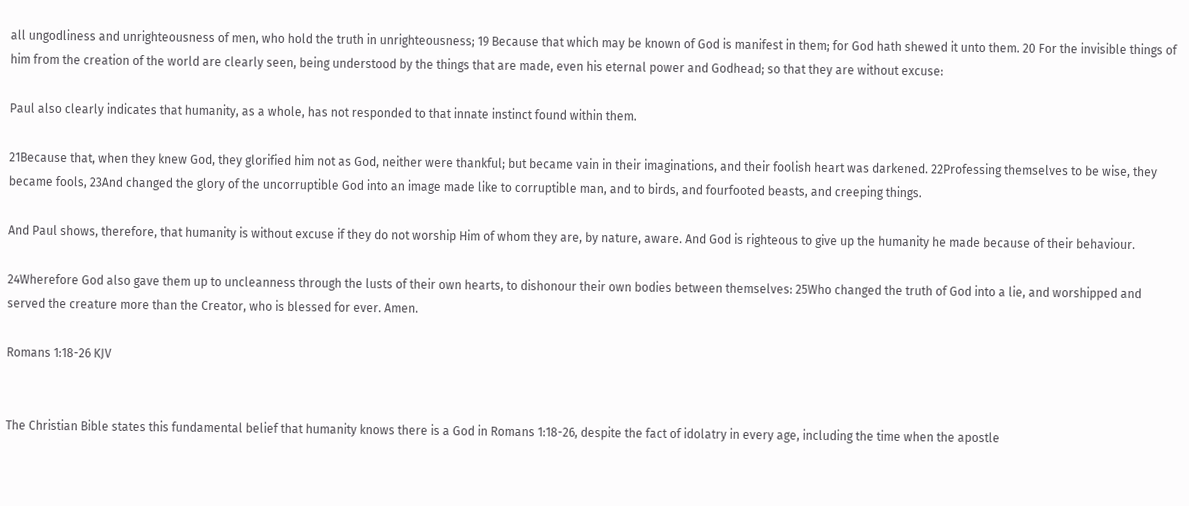all ungodliness and unrighteousness of men, who hold the truth in unrighteousness; 19 Because that which may be known of God is manifest in them; for God hath shewed it unto them. 20 For the invisible things of him from the creation of the world are clearly seen, being understood by the things that are made, even his eternal power and Godhead; so that they are without excuse:

Paul also clearly indicates that humanity, as a whole, has not responded to that innate instinct found within them.

21Because that, when they knew God, they glorified him not as God, neither were thankful; but became vain in their imaginations, and their foolish heart was darkened. 22Professing themselves to be wise, they became fools, 23And changed the glory of the uncorruptible God into an image made like to corruptible man, and to birds, and fourfooted beasts, and creeping things.

And Paul shows, therefore, that humanity is without excuse if they do not worship Him of whom they are, by nature, aware. And God is righteous to give up the humanity he made because of their behaviour.

24Wherefore God also gave them up to uncleanness through the lusts of their own hearts, to dishonour their own bodies between themselves: 25Who changed the truth of God into a lie, and worshipped and served the creature more than the Creator, who is blessed for ever. Amen.

Romans 1:18-26 KJV


The Christian Bible states this fundamental belief that humanity knows there is a God in Romans 1:18-26, despite the fact of idolatry in every age, including the time when the apostle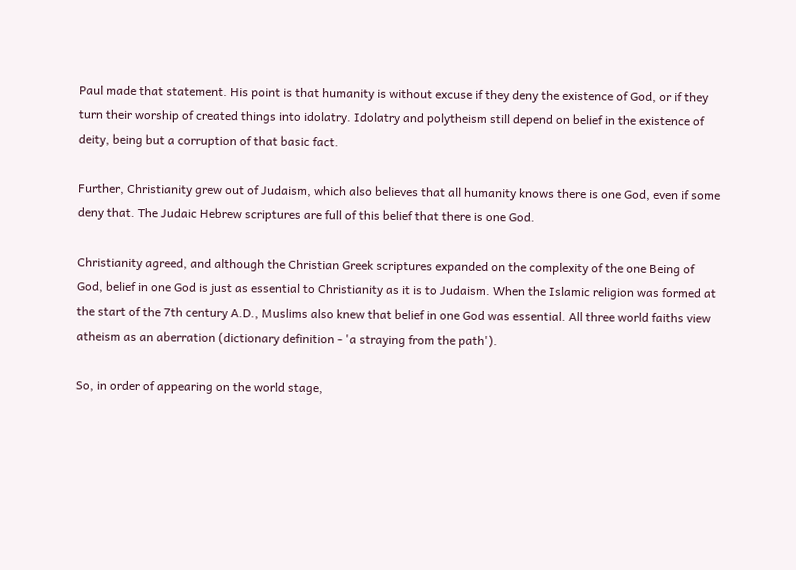Paul made that statement. His point is that humanity is without excuse if they deny the existence of God, or if they turn their worship of created things into idolatry. Idolatry and polytheism still depend on belief in the existence of deity, being but a corruption of that basic fact.

Further, Christianity grew out of Judaism, which also believes that all humanity knows there is one God, even if some deny that. The Judaic Hebrew scriptures are full of this belief that there is one God.

Christianity agreed, and although the Christian Greek scriptures expanded on the complexity of the one Being of God, belief in one God is just as essential to Christianity as it is to Judaism. When the Islamic religion was formed at the start of the 7th century A.D., Muslims also knew that belief in one God was essential. All three world faiths view atheism as an aberration (dictionary definition - 'a straying from the path').

So, in order of appearing on the world stage,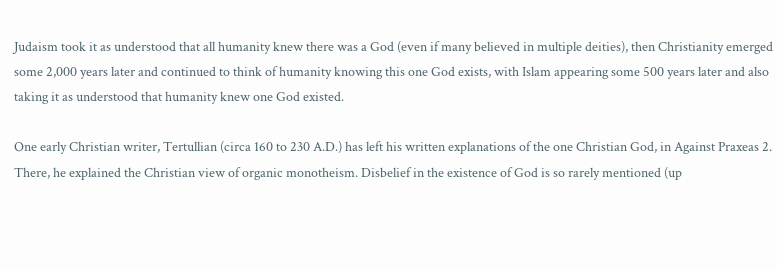Judaism took it as understood that all humanity knew there was a God (even if many believed in multiple deities), then Christianity emerged some 2,000 years later and continued to think of humanity knowing this one God exists, with Islam appearing some 500 years later and also taking it as understood that humanity knew one God existed.

One early Christian writer, Tertullian (circa 160 to 230 A.D.) has left his written explanations of the one Christian God, in Against Praxeas 2. There, he explained the Christian view of organic monotheism. Disbelief in the existence of God is so rarely mentioned (up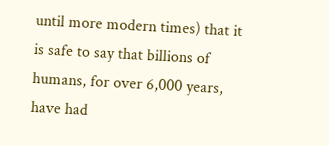until more modern times) that it is safe to say that billions of humans, for over 6,000 years, have had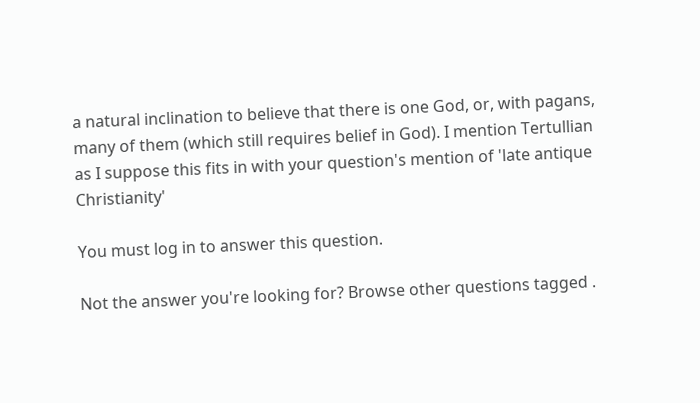a natural inclination to believe that there is one God, or, with pagans, many of them (which still requires belief in God). I mention Tertullian as I suppose this fits in with your question's mention of 'late antique Christianity'

You must log in to answer this question.

Not the answer you're looking for? Browse other questions tagged .